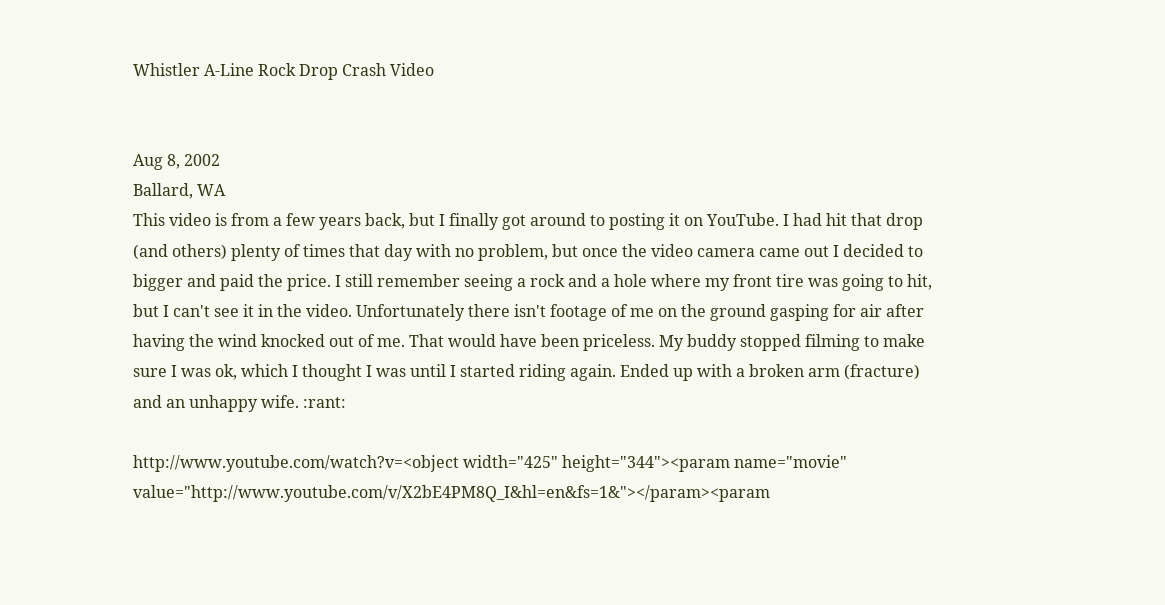Whistler A-Line Rock Drop Crash Video


Aug 8, 2002
Ballard, WA
This video is from a few years back, but I finally got around to posting it on YouTube. I had hit that drop (and others) plenty of times that day with no problem, but once the video camera came out I decided to bigger and paid the price. I still remember seeing a rock and a hole where my front tire was going to hit, but I can't see it in the video. Unfortunately there isn't footage of me on the ground gasping for air after having the wind knocked out of me. That would have been priceless. My buddy stopped filming to make sure I was ok, which I thought I was until I started riding again. Ended up with a broken arm (fracture) and an unhappy wife. :rant:

http://www.youtube.com/watch?v=<object width="425" height="344"><param name="movie" value="http://www.youtube.com/v/X2bE4PM8Q_I&hl=en&fs=1&"></param><param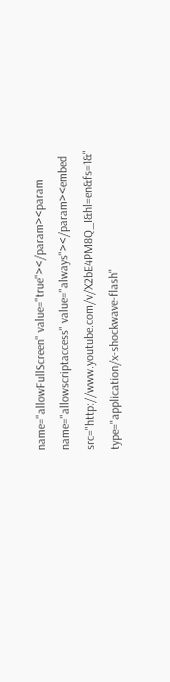name="allowFullScreen" value="true"></param><param name="allowscriptaccess" value="always"></param><embed src="http://www.youtube.com/v/X2bE4PM8Q_I&hl=en&fs=1&" type="application/x-shockwave-flash"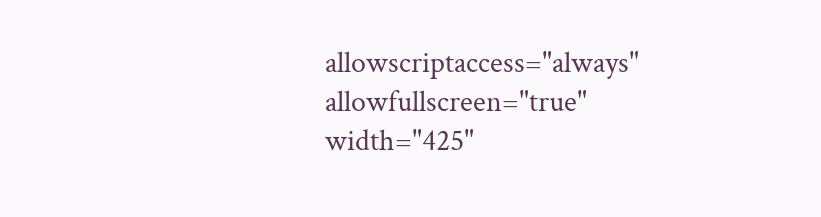allowscriptaccess="always" allowfullscreen="true" width="425"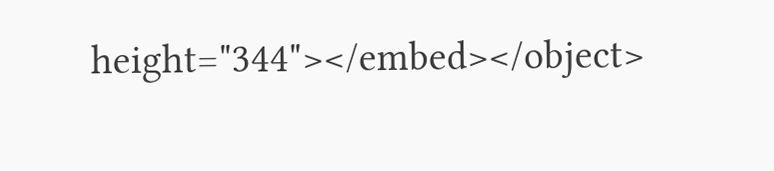height="344"></embed></object>